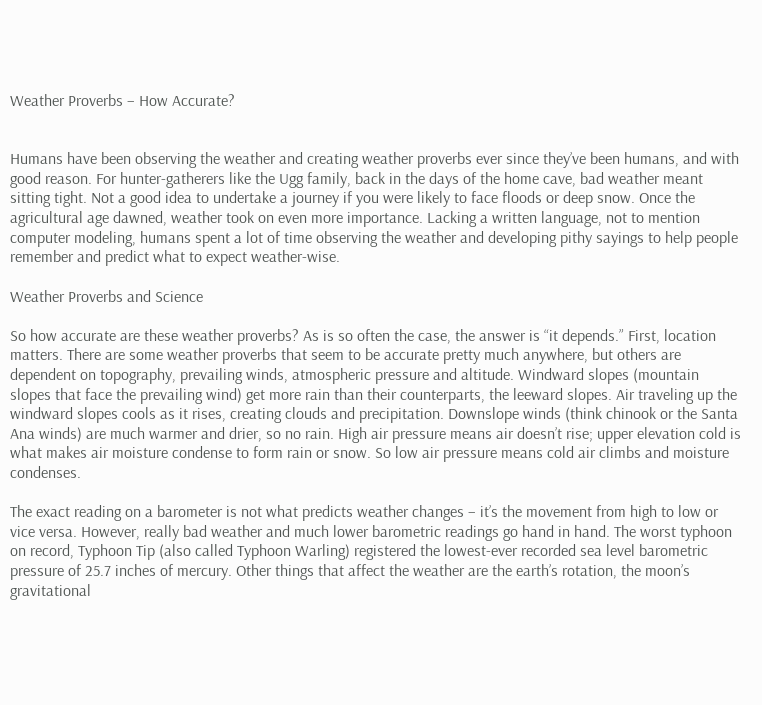Weather Proverbs – How Accurate?


Humans have been observing the weather and creating weather proverbs ever since they’ve been humans, and with good reason. For hunter-gatherers like the Ugg family, back in the days of the home cave, bad weather meant sitting tight. Not a good idea to undertake a journey if you were likely to face floods or deep snow. Once the agricultural age dawned, weather took on even more importance. Lacking a written language, not to mention computer modeling, humans spent a lot of time observing the weather and developing pithy sayings to help people remember and predict what to expect weather-wise.

Weather Proverbs and Science

So how accurate are these weather proverbs? As is so often the case, the answer is “it depends.” First, location matters. There are some weather proverbs that seem to be accurate pretty much anywhere, but others are dependent on topography, prevailing winds, atmospheric pressure and altitude. Windward slopes (mountain slopes that face the prevailing wind) get more rain than their counterparts, the leeward slopes. Air traveling up the windward slopes cools as it rises, creating clouds and precipitation. Downslope winds (think chinook or the Santa Ana winds) are much warmer and drier, so no rain. High air pressure means air doesn’t rise; upper elevation cold is what makes air moisture condense to form rain or snow. So low air pressure means cold air climbs and moisture condenses.

The exact reading on a barometer is not what predicts weather changes – it’s the movement from high to low or vice versa. However, really bad weather and much lower barometric readings go hand in hand. The worst typhoon on record, Typhoon Tip (also called Typhoon Warling) registered the lowest-ever recorded sea level barometric pressure of 25.7 inches of mercury. Other things that affect the weather are the earth’s rotation, the moon’s gravitational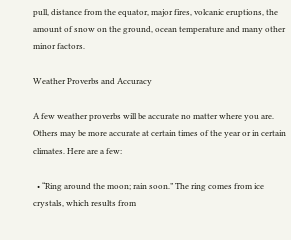pull, distance from the equator, major fires, volcanic eruptions, the amount of snow on the ground, ocean temperature and many other minor factors.

Weather Proverbs and Accuracy

A few weather proverbs will be accurate no matter where you are. Others may be more accurate at certain times of the year or in certain climates. Here are a few:

  • “Ring around the moon; rain soon.” The ring comes from ice crystals, which results from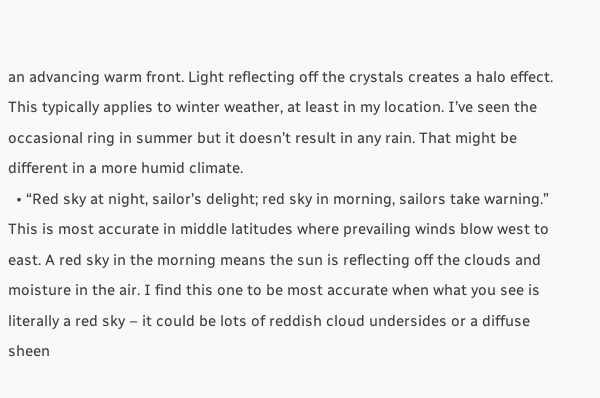an advancing warm front. Light reflecting off the crystals creates a halo effect. This typically applies to winter weather, at least in my location. I’ve seen the occasional ring in summer but it doesn’t result in any rain. That might be different in a more humid climate.
  • “Red sky at night, sailor’s delight; red sky in morning, sailors take warning.” This is most accurate in middle latitudes where prevailing winds blow west to east. A red sky in the morning means the sun is reflecting off the clouds and moisture in the air. I find this one to be most accurate when what you see is literally a red sky – it could be lots of reddish cloud undersides or a diffuse sheen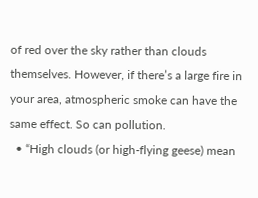of red over the sky rather than clouds themselves. However, if there’s a large fire in your area, atmospheric smoke can have the same effect. So can pollution.
  • “High clouds (or high-flying geese) mean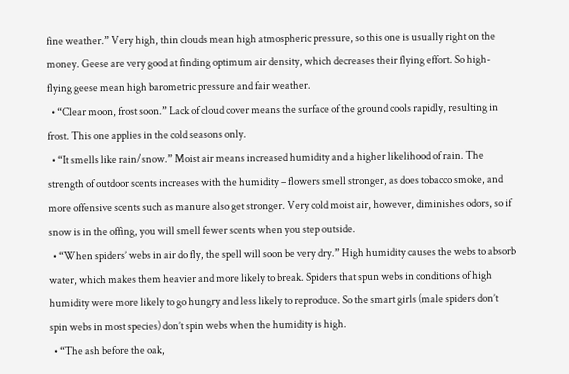fine weather.” Very high, thin clouds mean high atmospheric pressure, so this one is usually right on the money. Geese are very good at finding optimum air density, which decreases their flying effort. So high-flying geese mean high barometric pressure and fair weather.
  • “Clear moon, frost soon.” Lack of cloud cover means the surface of the ground cools rapidly, resulting in frost. This one applies in the cold seasons only.
  • “It smells like rain/snow.” Moist air means increased humidity and a higher likelihood of rain. The strength of outdoor scents increases with the humidity – flowers smell stronger, as does tobacco smoke, and more offensive scents such as manure also get stronger. Very cold moist air, however, diminishes odors, so if snow is in the offing, you will smell fewer scents when you step outside.
  • “When spiders’ webs in air do fly, the spell will soon be very dry.” High humidity causes the webs to absorb water, which makes them heavier and more likely to break. Spiders that spun webs in conditions of high humidity were more likely to go hungry and less likely to reproduce. So the smart girls (male spiders don’t spin webs in most species) don’t spin webs when the humidity is high.
  • “The ash before the oak,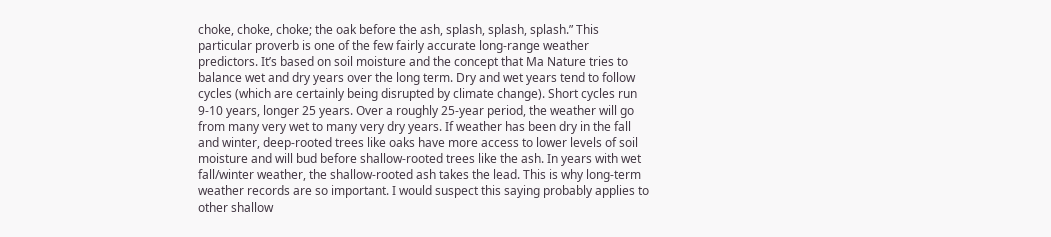choke, choke, choke; the oak before the ash, splash, splash, splash.” This particular proverb is one of the few fairly accurate long-range weather predictors. It’s based on soil moisture and the concept that Ma Nature tries to balance wet and dry years over the long term. Dry and wet years tend to follow cycles (which are certainly being disrupted by climate change). Short cycles run 9-10 years, longer 25 years. Over a roughly 25-year period, the weather will go from many very wet to many very dry years. If weather has been dry in the fall and winter, deep-rooted trees like oaks have more access to lower levels of soil moisture and will bud before shallow-rooted trees like the ash. In years with wet fall/winter weather, the shallow-rooted ash takes the lead. This is why long-term weather records are so important. I would suspect this saying probably applies to other shallow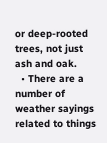or deep-rooted trees, not just ash and oak.
  • There are a number of weather sayings related to things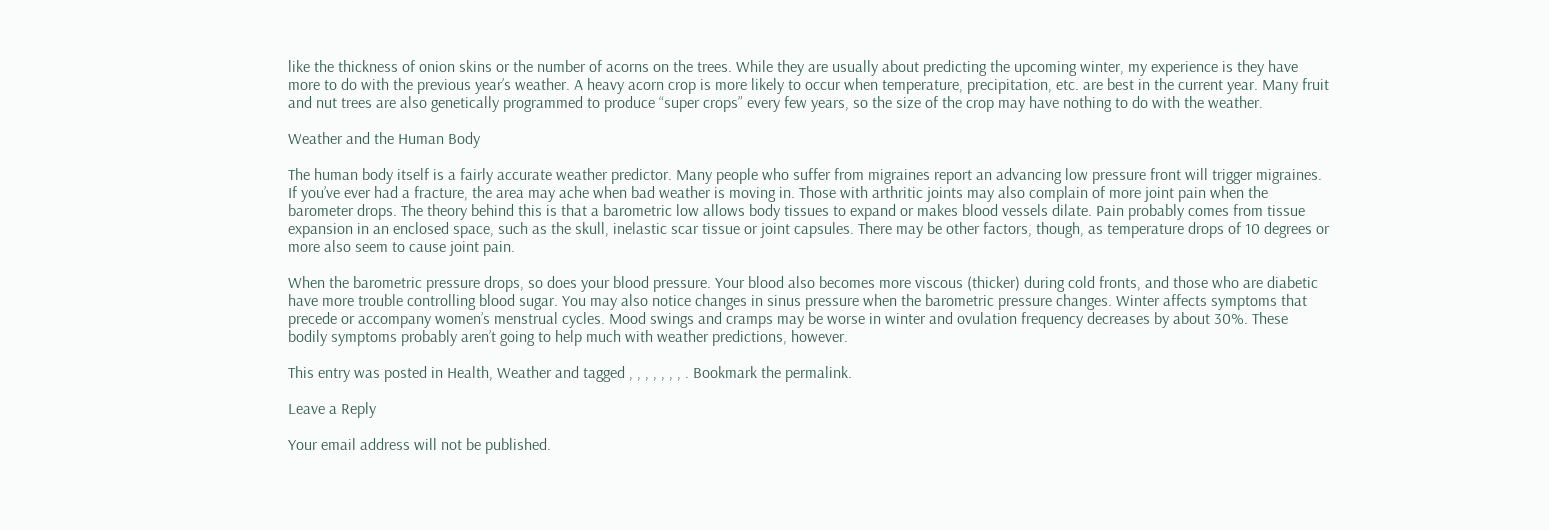like the thickness of onion skins or the number of acorns on the trees. While they are usually about predicting the upcoming winter, my experience is they have more to do with the previous year’s weather. A heavy acorn crop is more likely to occur when temperature, precipitation, etc. are best in the current year. Many fruit and nut trees are also genetically programmed to produce “super crops” every few years, so the size of the crop may have nothing to do with the weather.

Weather and the Human Body

The human body itself is a fairly accurate weather predictor. Many people who suffer from migraines report an advancing low pressure front will trigger migraines. If you’ve ever had a fracture, the area may ache when bad weather is moving in. Those with arthritic joints may also complain of more joint pain when the barometer drops. The theory behind this is that a barometric low allows body tissues to expand or makes blood vessels dilate. Pain probably comes from tissue expansion in an enclosed space, such as the skull, inelastic scar tissue or joint capsules. There may be other factors, though, as temperature drops of 10 degrees or more also seem to cause joint pain.

When the barometric pressure drops, so does your blood pressure. Your blood also becomes more viscous (thicker) during cold fronts, and those who are diabetic have more trouble controlling blood sugar. You may also notice changes in sinus pressure when the barometric pressure changes. Winter affects symptoms that precede or accompany women’s menstrual cycles. Mood swings and cramps may be worse in winter and ovulation frequency decreases by about 30%. These bodily symptoms probably aren’t going to help much with weather predictions, however.

This entry was posted in Health, Weather and tagged , , , , , , , . Bookmark the permalink.

Leave a Reply

Your email address will not be published.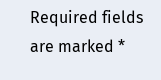Required fields are marked *